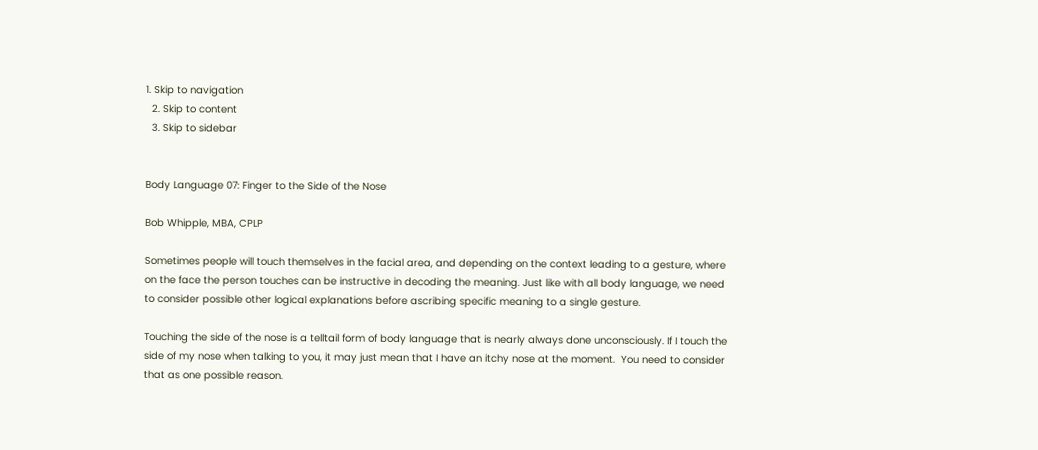1. Skip to navigation
  2. Skip to content
  3. Skip to sidebar


Body Language 07: Finger to the Side of the Nose

Bob Whipple, MBA, CPLP

Sometimes people will touch themselves in the facial area, and depending on the context leading to a gesture, where on the face the person touches can be instructive in decoding the meaning. Just like with all body language, we need to consider possible other logical explanations before ascribing specific meaning to a single gesture.

Touching the side of the nose is a telltail form of body language that is nearly always done unconsciously. If I touch the side of my nose when talking to you, it may just mean that I have an itchy nose at the moment.  You need to consider that as one possible reason.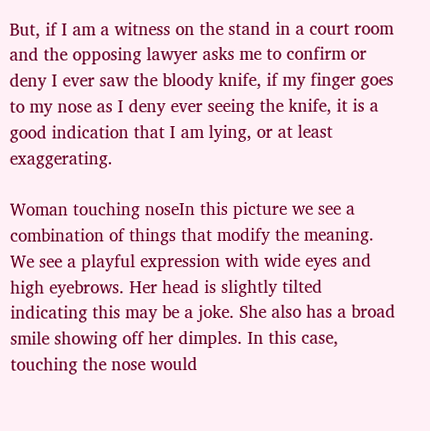But, if I am a witness on the stand in a court room and the opposing lawyer asks me to confirm or deny I ever saw the bloody knife, if my finger goes to my nose as I deny ever seeing the knife, it is a good indication that I am lying, or at least exaggerating.

Woman touching noseIn this picture we see a combination of things that modify the meaning.  We see a playful expression with wide eyes and high eyebrows. Her head is slightly tilted indicating this may be a joke. She also has a broad smile showing off her dimples. In this case, touching the nose would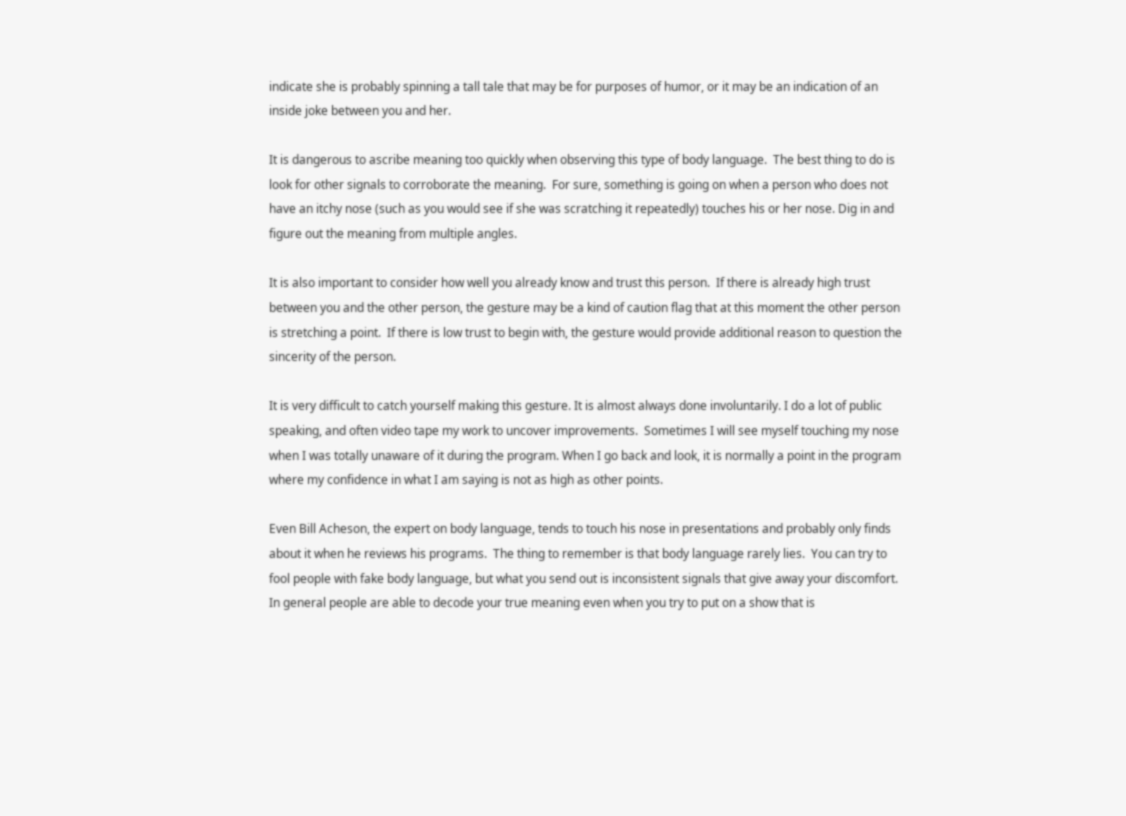indicate she is probably spinning a tall tale that may be for purposes of humor, or it may be an indication of an inside joke between you and her.

It is dangerous to ascribe meaning too quickly when observing this type of body language.  The best thing to do is look for other signals to corroborate the meaning.  For sure, something is going on when a person who does not have an itchy nose (such as you would see if she was scratching it repeatedly) touches his or her nose. Dig in and figure out the meaning from multiple angles.

It is also important to consider how well you already know and trust this person.  If there is already high trust between you and the other person, the gesture may be a kind of caution flag that at this moment the other person is stretching a point.  If there is low trust to begin with, the gesture would provide additional reason to question the sincerity of the person.

It is very difficult to catch yourself making this gesture. It is almost always done involuntarily. I do a lot of public speaking, and often video tape my work to uncover improvements.  Sometimes I will see myself touching my nose when I was totally unaware of it during the program. When I go back and look, it is normally a point in the program where my confidence in what I am saying is not as high as other points.

Even Bill Acheson, the expert on body language, tends to touch his nose in presentations and probably only finds about it when he reviews his programs.  The thing to remember is that body language rarely lies.  You can try to fool people with fake body language, but what you send out is inconsistent signals that give away your discomfort. In general people are able to decode your true meaning even when you try to put on a show that is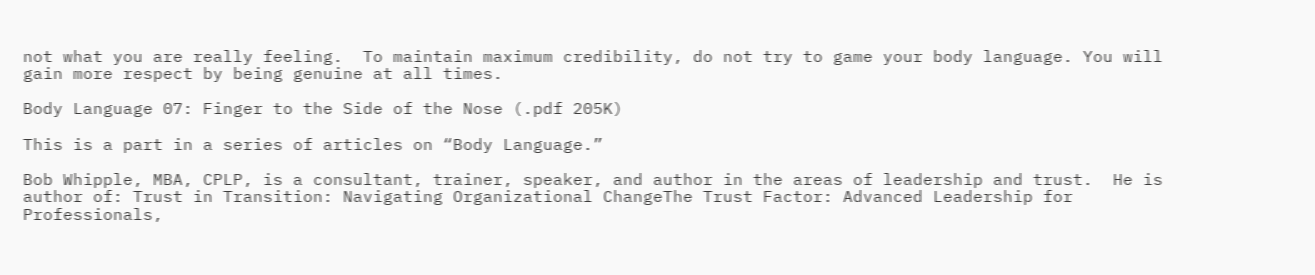not what you are really feeling.  To maintain maximum credibility, do not try to game your body language. You will gain more respect by being genuine at all times.

Body Language 07: Finger to the Side of the Nose (.pdf 205K)

This is a part in a series of articles on “Body Language.”

Bob Whipple, MBA, CPLP, is a consultant, trainer, speaker, and author in the areas of leadership and trust.  He is author of: Trust in Transition: Navigating Organizational ChangeThe Trust Factor: Advanced Leadership for Professionals,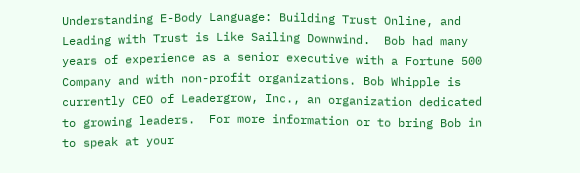Understanding E-Body Language: Building Trust Online, and Leading with Trust is Like Sailing Downwind.  Bob had many years of experience as a senior executive with a Fortune 500 Company and with non-profit organizations. Bob Whipple is currently CEO of Leadergrow, Inc., an organization dedicated to growing leaders.  For more information or to bring Bob in to speak at your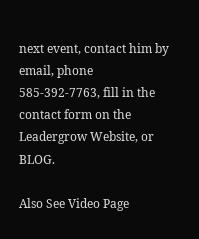next event, contact him by email, phone 585-392-7763, fill in the contact form on the Leadergrow Website, or BLOG.

Also See Video Page